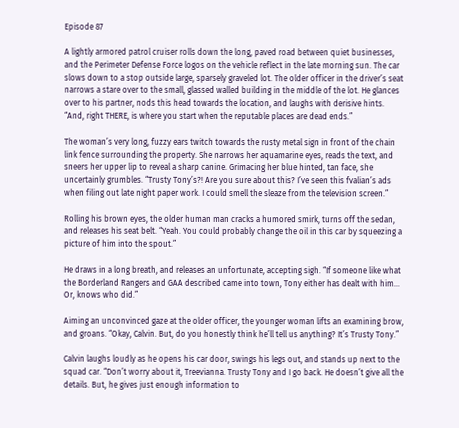Episode 87

A lightly armored patrol cruiser rolls down the long, paved road between quiet businesses, and the Perimeter Defense Force logos on the vehicle reflect in the late morning sun. The car slows down to a stop outside large, sparsely graveled lot. The older officer in the driver’s seat narrows a stare over to the small, glassed walled building in the middle of the lot. He glances over to his partner, nods this head towards the location, and laughs with derisive hints. “And, right THERE, is where you start when the reputable places are dead ends.”

The woman’s very long, fuzzy ears twitch towards the rusty metal sign in front of the chain link fence surrounding the property. She narrows her aquamarine eyes, reads the text, and sneers her upper lip to reveal a sharp canine. Grimacing her blue hinted, tan face, she uncertainly grumbles. “Trusty Tony’s?! Are you sure about this? I’ve seen this fvalian’s ads when filing out late night paper work. I could smell the sleaze from the television screen.”

Rolling his brown eyes, the older human man cracks a humored smirk, turns off the sedan, and releases his seat belt. “Yeah. You could probably change the oil in this car by squeezing a picture of him into the spout.”

He draws in a long breath, and releases an unfortunate, accepting sigh. “If someone like what the Borderland Rangers and GAA described came into town, Tony either has dealt with him... Or, knows who did.”

Aiming an unconvinced gaze at the older officer, the younger woman lifts an examining brow, and groans. “Okay, Calvin. But, do you honestly think he’ll tell us anything? It’s Trusty Tony.”

Calvin laughs loudly as he opens his car door, swings his legs out, and stands up next to the squad car. “Don’t worry about it, Treevianna. Trusty Tony and I go back. He doesn’t give all the details. But, he gives just enough information to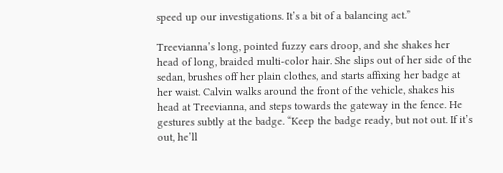speed up our investigations. It’s a bit of a balancing act.”

Treevianna’s long, pointed fuzzy ears droop, and she shakes her head of long, braided multi-color hair. She slips out of her side of the sedan, brushes off her plain clothes, and starts affixing her badge at her waist. Calvin walks around the front of the vehicle, shakes his head at Treevianna, and steps towards the gateway in the fence. He gestures subtly at the badge. “Keep the badge ready, but not out. If it’s out, he’ll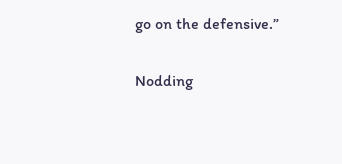go on the defensive.”

Nodding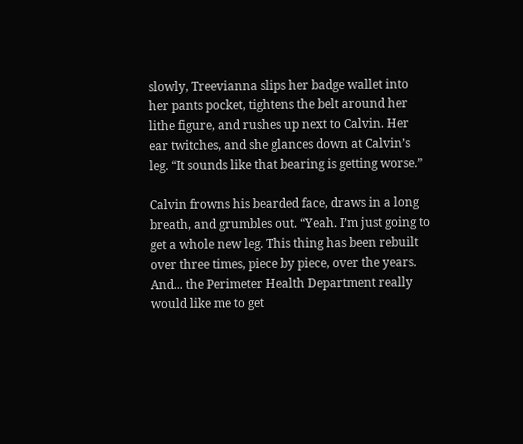slowly, Treevianna slips her badge wallet into her pants pocket, tightens the belt around her lithe figure, and rushes up next to Calvin. Her ear twitches, and she glances down at Calvin’s leg. “It sounds like that bearing is getting worse.”

Calvin frowns his bearded face, draws in a long breath, and grumbles out. “Yeah. I’m just going to get a whole new leg. This thing has been rebuilt over three times, piece by piece, over the years. And... the Perimeter Health Department really would like me to get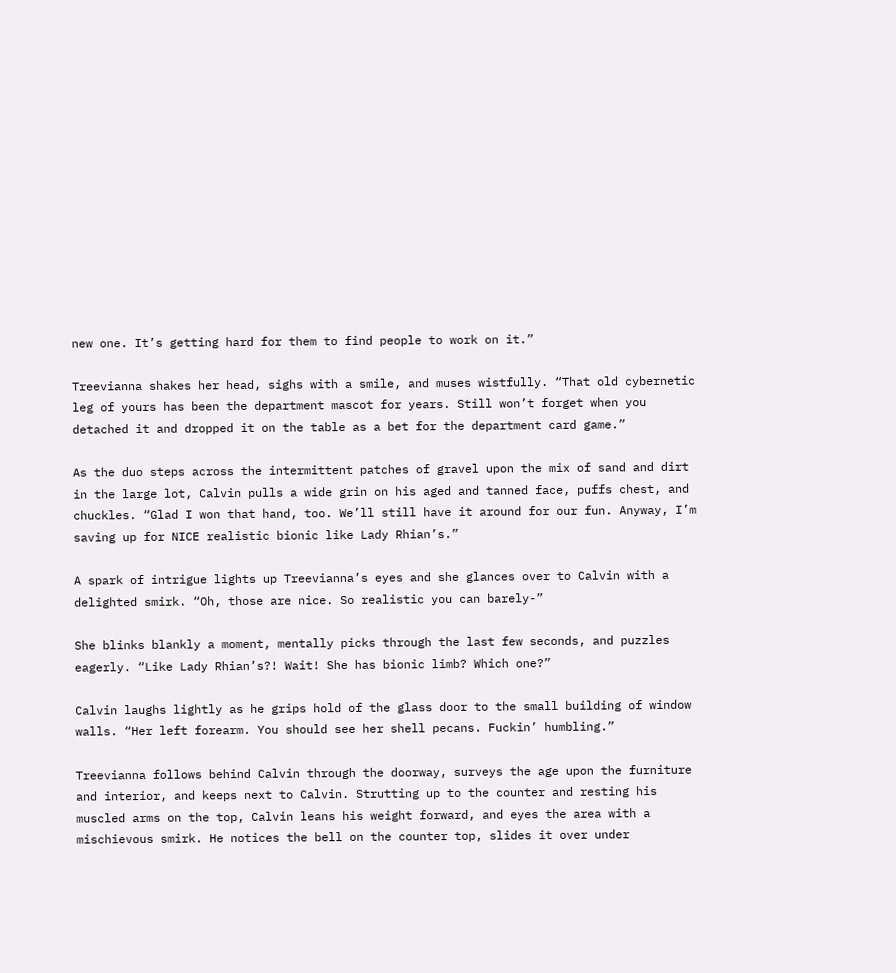new one. It’s getting hard for them to find people to work on it.”

Treevianna shakes her head, sighs with a smile, and muses wistfully. “That old cybernetic leg of yours has been the department mascot for years. Still won’t forget when you detached it and dropped it on the table as a bet for the department card game.”

As the duo steps across the intermittent patches of gravel upon the mix of sand and dirt in the large lot, Calvin pulls a wide grin on his aged and tanned face, puffs chest, and chuckles. “Glad I won that hand, too. We’ll still have it around for our fun. Anyway, I’m saving up for NICE realistic bionic like Lady Rhian’s.”

A spark of intrigue lights up Treevianna’s eyes and she glances over to Calvin with a delighted smirk. “Oh, those are nice. So realistic you can barely-”

She blinks blankly a moment, mentally picks through the last few seconds, and puzzles eagerly. “Like Lady Rhian’s?! Wait! She has bionic limb? Which one?”

Calvin laughs lightly as he grips hold of the glass door to the small building of window walls. “Her left forearm. You should see her shell pecans. Fuckin’ humbling.”

Treevianna follows behind Calvin through the doorway, surveys the age upon the furniture and interior, and keeps next to Calvin. Strutting up to the counter and resting his muscled arms on the top, Calvin leans his weight forward, and eyes the area with a mischievous smirk. He notices the bell on the counter top, slides it over under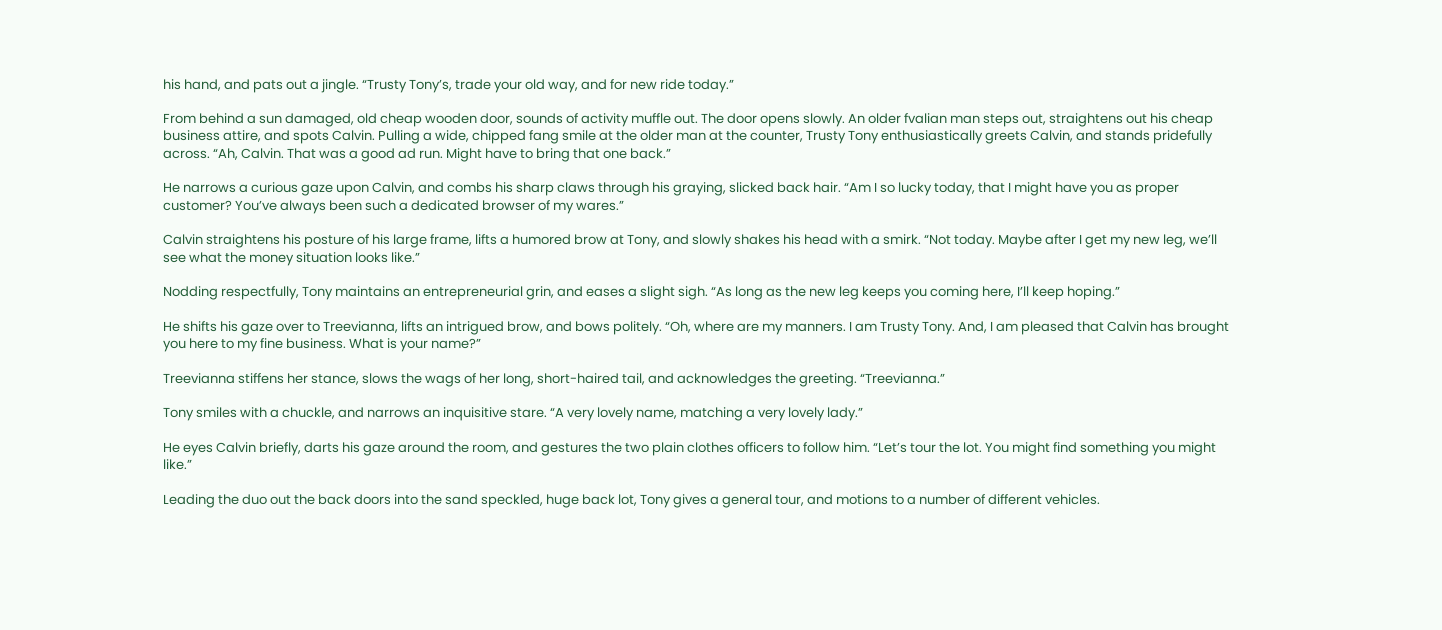his hand, and pats out a jingle. “Trusty Tony’s, trade your old way, and for new ride today.”

From behind a sun damaged, old cheap wooden door, sounds of activity muffle out. The door opens slowly. An older fvalian man steps out, straightens out his cheap business attire, and spots Calvin. Pulling a wide, chipped fang smile at the older man at the counter, Trusty Tony enthusiastically greets Calvin, and stands pridefully across. “Ah, Calvin. That was a good ad run. Might have to bring that one back.”

He narrows a curious gaze upon Calvin, and combs his sharp claws through his graying, slicked back hair. “Am I so lucky today, that I might have you as proper customer? You’ve always been such a dedicated browser of my wares.”

Calvin straightens his posture of his large frame, lifts a humored brow at Tony, and slowly shakes his head with a smirk. “Not today. Maybe after I get my new leg, we’ll see what the money situation looks like.”

Nodding respectfully, Tony maintains an entrepreneurial grin, and eases a slight sigh. “As long as the new leg keeps you coming here, I’ll keep hoping.”

He shifts his gaze over to Treevianna, lifts an intrigued brow, and bows politely. “Oh, where are my manners. I am Trusty Tony. And, I am pleased that Calvin has brought you here to my fine business. What is your name?”

Treevianna stiffens her stance, slows the wags of her long, short-haired tail, and acknowledges the greeting. “Treevianna.”

Tony smiles with a chuckle, and narrows an inquisitive stare. “A very lovely name, matching a very lovely lady.”

He eyes Calvin briefly, darts his gaze around the room, and gestures the two plain clothes officers to follow him. “Let’s tour the lot. You might find something you might like.”

Leading the duo out the back doors into the sand speckled, huge back lot, Tony gives a general tour, and motions to a number of different vehicles.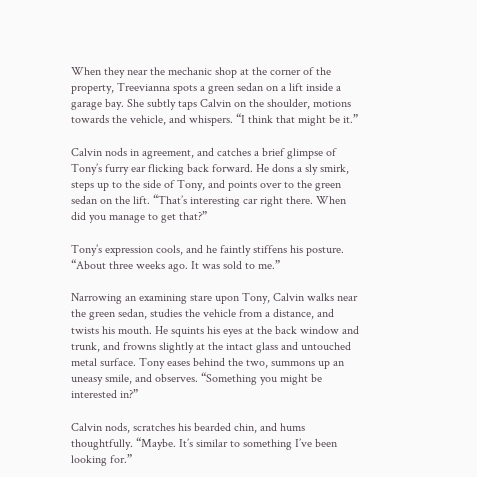When they near the mechanic shop at the corner of the property, Treevianna spots a green sedan on a lift inside a garage bay. She subtly taps Calvin on the shoulder, motions towards the vehicle, and whispers. “I think that might be it.”

Calvin nods in agreement, and catches a brief glimpse of Tony’s furry ear flicking back forward. He dons a sly smirk, steps up to the side of Tony, and points over to the green sedan on the lift. “That’s interesting car right there. When did you manage to get that?”

Tony’s expression cools, and he faintly stiffens his posture. “About three weeks ago. It was sold to me.”

Narrowing an examining stare upon Tony, Calvin walks near the green sedan, studies the vehicle from a distance, and twists his mouth. He squints his eyes at the back window and trunk, and frowns slightly at the intact glass and untouched metal surface. Tony eases behind the two, summons up an uneasy smile, and observes. “Something you might be interested in?”

Calvin nods, scratches his bearded chin, and hums thoughtfully. “Maybe. It’s similar to something I’ve been looking for.”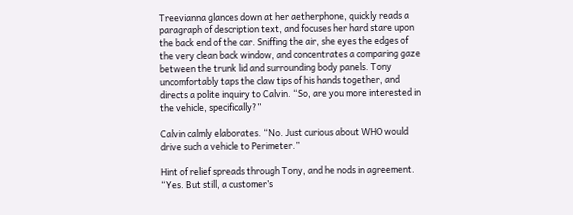Treevianna glances down at her aetherphone, quickly reads a paragraph of description text, and focuses her hard stare upon the back end of the car. Sniffing the air, she eyes the edges of the very clean back window, and concentrates a comparing gaze between the trunk lid and surrounding body panels. Tony uncomfortably taps the claw tips of his hands together, and directs a polite inquiry to Calvin. “So, are you more interested in the vehicle, specifically?”

Calvin calmly elaborates. “No. Just curious about WHO would drive such a vehicle to Perimeter.”

Hint of relief spreads through Tony, and he nods in agreement. “Yes. But still, a customer’s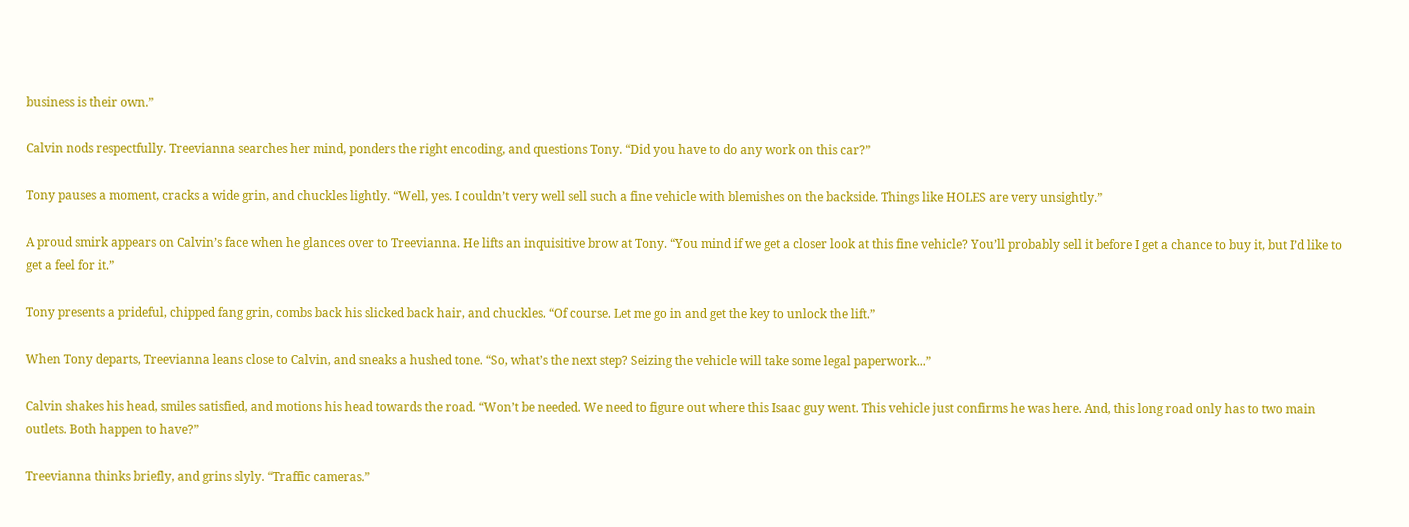business is their own.”

Calvin nods respectfully. Treevianna searches her mind, ponders the right encoding, and questions Tony. “Did you have to do any work on this car?”

Tony pauses a moment, cracks a wide grin, and chuckles lightly. “Well, yes. I couldn’t very well sell such a fine vehicle with blemishes on the backside. Things like HOLES are very unsightly.”

A proud smirk appears on Calvin’s face when he glances over to Treevianna. He lifts an inquisitive brow at Tony. “You mind if we get a closer look at this fine vehicle? You’ll probably sell it before I get a chance to buy it, but I’d like to get a feel for it.”

Tony presents a prideful, chipped fang grin, combs back his slicked back hair, and chuckles. “Of course. Let me go in and get the key to unlock the lift.”

When Tony departs, Treevianna leans close to Calvin, and sneaks a hushed tone. “So, what’s the next step? Seizing the vehicle will take some legal paperwork...”

Calvin shakes his head, smiles satisfied, and motions his head towards the road. “Won’t be needed. We need to figure out where this Isaac guy went. This vehicle just confirms he was here. And, this long road only has to two main outlets. Both happen to have?”

Treevianna thinks briefly, and grins slyly. “Traffic cameras.”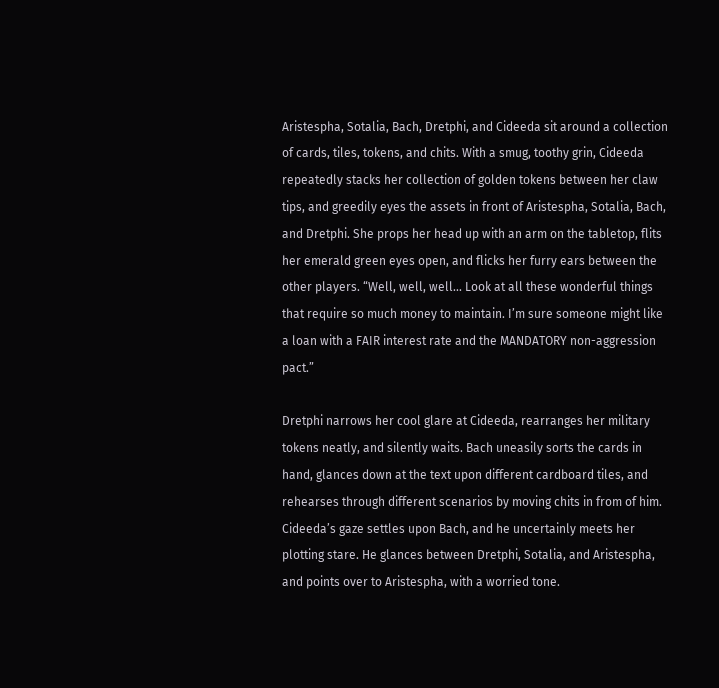Aristespha, Sotalia, Bach, Dretphi, and Cideeda sit around a collection of cards, tiles, tokens, and chits. With a smug, toothy grin, Cideeda repeatedly stacks her collection of golden tokens between her claw tips, and greedily eyes the assets in front of Aristespha, Sotalia, Bach, and Dretphi. She props her head up with an arm on the tabletop, flits her emerald green eyes open, and flicks her furry ears between the other players. “Well, well, well... Look at all these wonderful things that require so much money to maintain. I’m sure someone might like a loan with a FAIR interest rate and the MANDATORY non-aggression pact.”

Dretphi narrows her cool glare at Cideeda, rearranges her military tokens neatly, and silently waits. Bach uneasily sorts the cards in hand, glances down at the text upon different cardboard tiles, and rehearses through different scenarios by moving chits in from of him. Cideeda’s gaze settles upon Bach, and he uncertainly meets her plotting stare. He glances between Dretphi, Sotalia, and Aristespha, and points over to Aristespha, with a worried tone.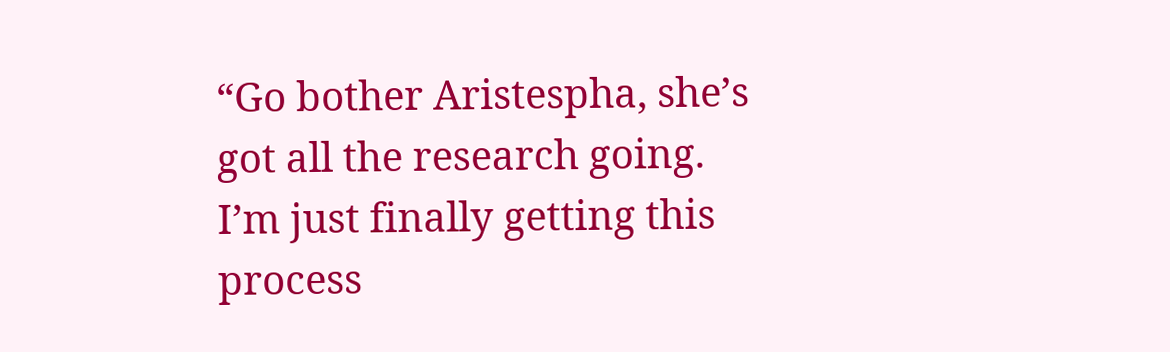“Go bother Aristespha, she’s got all the research going. I’m just finally getting this process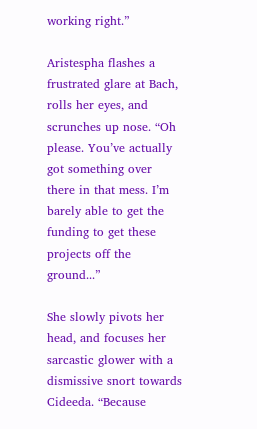working right.”

Aristespha flashes a frustrated glare at Bach, rolls her eyes, and scrunches up nose. “Oh please. You’ve actually got something over there in that mess. I’m barely able to get the funding to get these projects off the ground...”

She slowly pivots her head, and focuses her sarcastic glower with a dismissive snort towards Cideeda. “Because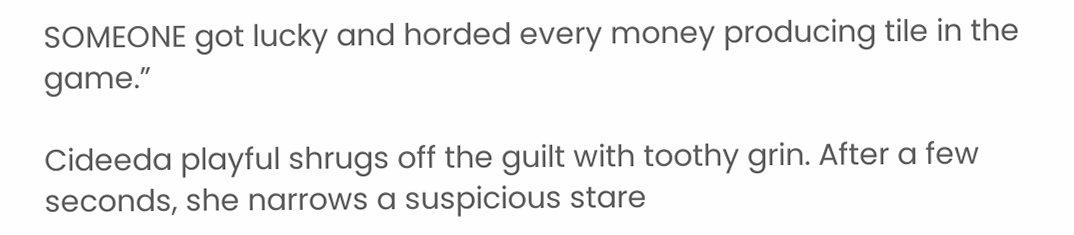SOMEONE got lucky and horded every money producing tile in the game.”

Cideeda playful shrugs off the guilt with toothy grin. After a few seconds, she narrows a suspicious stare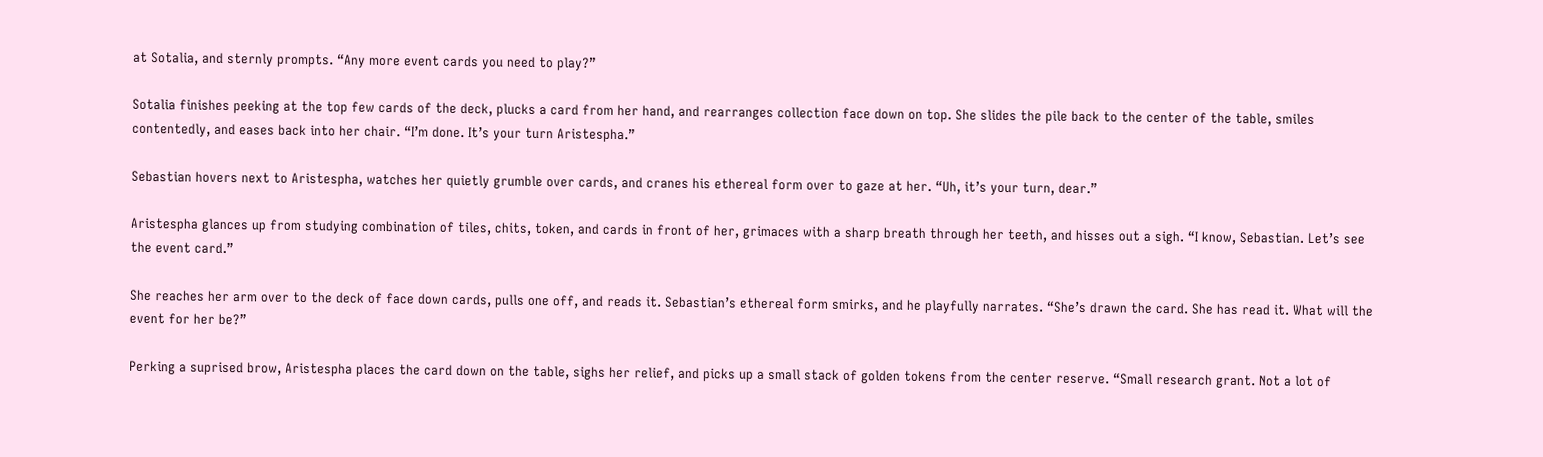at Sotalia, and sternly prompts. “Any more event cards you need to play?”

Sotalia finishes peeking at the top few cards of the deck, plucks a card from her hand, and rearranges collection face down on top. She slides the pile back to the center of the table, smiles contentedly, and eases back into her chair. “I’m done. It’s your turn Aristespha.”

Sebastian hovers next to Aristespha, watches her quietly grumble over cards, and cranes his ethereal form over to gaze at her. “Uh, it’s your turn, dear.”

Aristespha glances up from studying combination of tiles, chits, token, and cards in front of her, grimaces with a sharp breath through her teeth, and hisses out a sigh. “I know, Sebastian. Let’s see the event card.”

She reaches her arm over to the deck of face down cards, pulls one off, and reads it. Sebastian’s ethereal form smirks, and he playfully narrates. “She’s drawn the card. She has read it. What will the event for her be?”

Perking a suprised brow, Aristespha places the card down on the table, sighs her relief, and picks up a small stack of golden tokens from the center reserve. “Small research grant. Not a lot of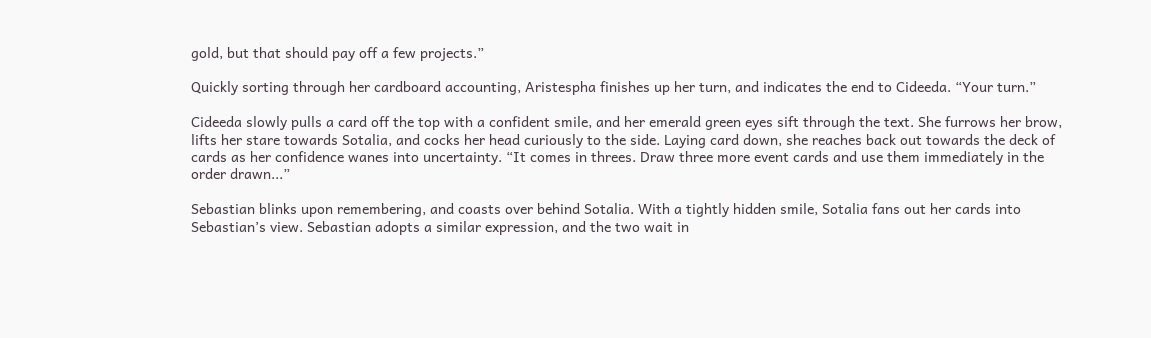gold, but that should pay off a few projects.”

Quickly sorting through her cardboard accounting, Aristespha finishes up her turn, and indicates the end to Cideeda. “Your turn.”

Cideeda slowly pulls a card off the top with a confident smile, and her emerald green eyes sift through the text. She furrows her brow, lifts her stare towards Sotalia, and cocks her head curiously to the side. Laying card down, she reaches back out towards the deck of cards as her confidence wanes into uncertainty. “It comes in threes. Draw three more event cards and use them immediately in the order drawn...”

Sebastian blinks upon remembering, and coasts over behind Sotalia. With a tightly hidden smile, Sotalia fans out her cards into Sebastian’s view. Sebastian adopts a similar expression, and the two wait in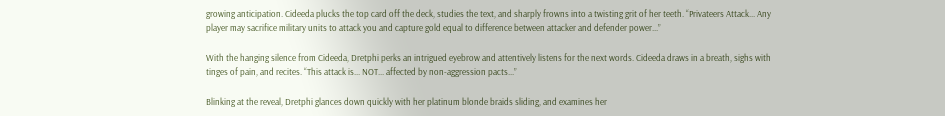growing anticipation. Cideeda plucks the top card off the deck, studies the text, and sharply frowns into a twisting grit of her teeth. “Privateers Attack... Any player may sacrifice military units to attack you and capture gold equal to difference between attacker and defender power...”

With the hanging silence from Cideeda, Dretphi perks an intrigued eyebrow and attentively listens for the next words. Cideeda draws in a breath, sighs with tinges of pain, and recites. “This attack is... NOT... affected by non-aggression pacts...”

Blinking at the reveal, Dretphi glances down quickly with her platinum blonde braids sliding, and examines her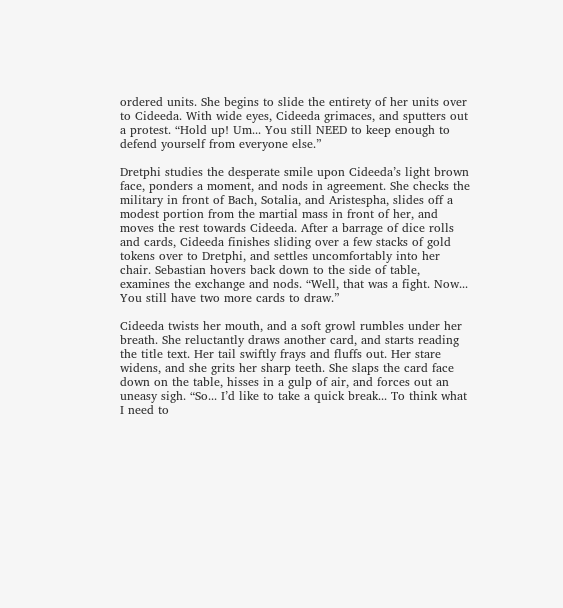ordered units. She begins to slide the entirety of her units over to Cideeda. With wide eyes, Cideeda grimaces, and sputters out a protest. “Hold up! Um... You still NEED to keep enough to defend yourself from everyone else.”

Dretphi studies the desperate smile upon Cideeda’s light brown face, ponders a moment, and nods in agreement. She checks the military in front of Bach, Sotalia, and Aristespha, slides off a modest portion from the martial mass in front of her, and moves the rest towards Cideeda. After a barrage of dice rolls and cards, Cideeda finishes sliding over a few stacks of gold tokens over to Dretphi, and settles uncomfortably into her chair. Sebastian hovers back down to the side of table, examines the exchange and nods. “Well, that was a fight. Now... You still have two more cards to draw.”

Cideeda twists her mouth, and a soft growl rumbles under her breath. She reluctantly draws another card, and starts reading the title text. Her tail swiftly frays and fluffs out. Her stare widens, and she grits her sharp teeth. She slaps the card face down on the table, hisses in a gulp of air, and forces out an uneasy sigh. “So... I’d like to take a quick break... To think what I need to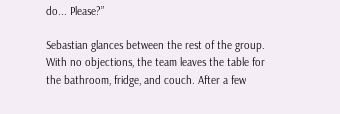do... Please?”

Sebastian glances between the rest of the group. With no objections, the team leaves the table for the bathroom, fridge, and couch. After a few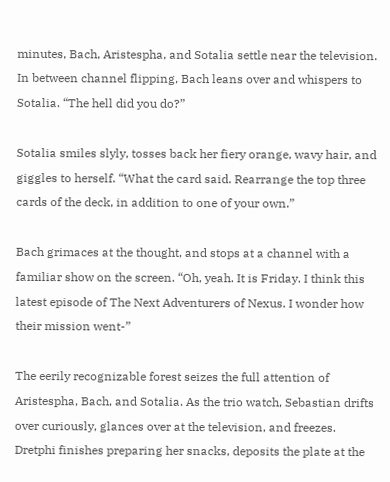minutes, Bach, Aristespha, and Sotalia settle near the television. In between channel flipping, Bach leans over and whispers to Sotalia. “The hell did you do?”

Sotalia smiles slyly, tosses back her fiery orange, wavy hair, and giggles to herself. “What the card said. Rearrange the top three cards of the deck, in addition to one of your own.”

Bach grimaces at the thought, and stops at a channel with a familiar show on the screen. “Oh, yeah. It is Friday. I think this latest episode of The Next Adventurers of Nexus. I wonder how their mission went-”

The eerily recognizable forest seizes the full attention of Aristespha, Bach, and Sotalia. As the trio watch, Sebastian drifts over curiously, glances over at the television, and freezes. Dretphi finishes preparing her snacks, deposits the plate at the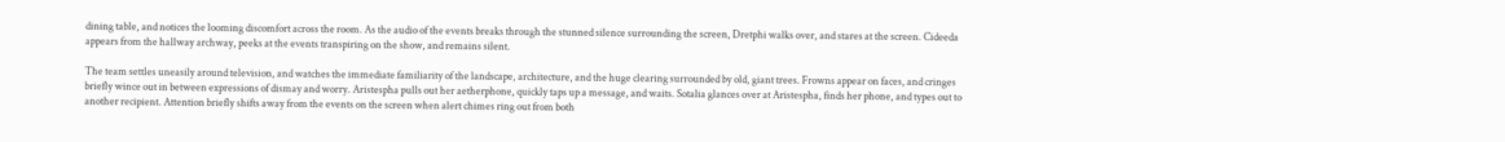dining table, and notices the looming discomfort across the room. As the audio of the events breaks through the stunned silence surrounding the screen, Dretphi walks over, and stares at the screen. Cideeda appears from the hallway archway, peeks at the events transpiring on the show, and remains silent.

The team settles uneasily around television, and watches the immediate familiarity of the landscape, architecture, and the huge clearing surrounded by old, giant trees. Frowns appear on faces, and cringes briefly wince out in between expressions of dismay and worry. Aristespha pulls out her aetherphone, quickly taps up a message, and waits. Sotalia glances over at Aristespha, finds her phone, and types out to another recipient. Attention briefly shifts away from the events on the screen when alert chimes ring out from both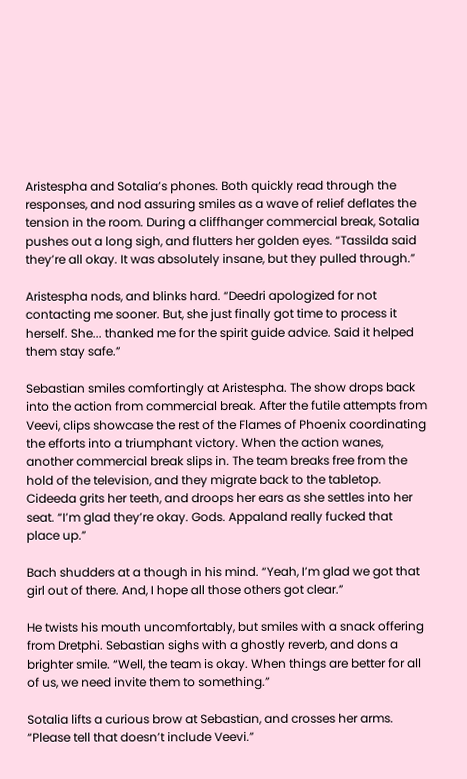Aristespha and Sotalia’s phones. Both quickly read through the responses, and nod assuring smiles as a wave of relief deflates the tension in the room. During a cliffhanger commercial break, Sotalia pushes out a long sigh, and flutters her golden eyes. “Tassilda said they’re all okay. It was absolutely insane, but they pulled through.”

Aristespha nods, and blinks hard. “Deedri apologized for not contacting me sooner. But, she just finally got time to process it herself. She... thanked me for the spirit guide advice. Said it helped them stay safe.”

Sebastian smiles comfortingly at Aristespha. The show drops back into the action from commercial break. After the futile attempts from Veevi, clips showcase the rest of the Flames of Phoenix coordinating the efforts into a triumphant victory. When the action wanes, another commercial break slips in. The team breaks free from the hold of the television, and they migrate back to the tabletop. Cideeda grits her teeth, and droops her ears as she settles into her seat. “I’m glad they’re okay. Gods. Appaland really fucked that place up.”

Bach shudders at a though in his mind. “Yeah, I’m glad we got that girl out of there. And, I hope all those others got clear.”

He twists his mouth uncomfortably, but smiles with a snack offering from Dretphi. Sebastian sighs with a ghostly reverb, and dons a brighter smile. “Well, the team is okay. When things are better for all of us, we need invite them to something.”

Sotalia lifts a curious brow at Sebastian, and crosses her arms. “Please tell that doesn’t include Veevi.”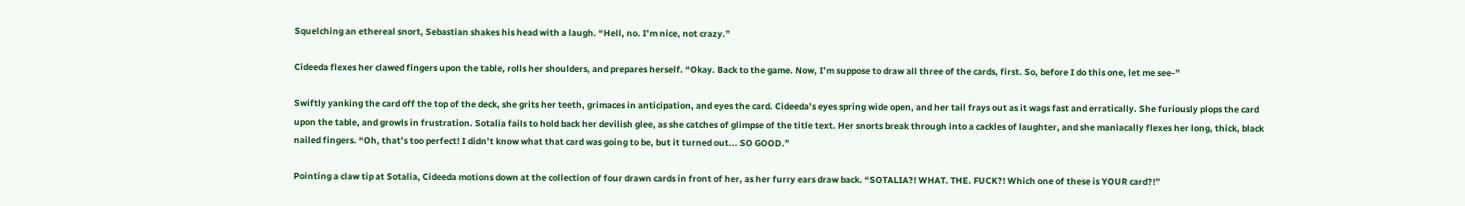Squelching an ethereal snort, Sebastian shakes his head with a laugh. “Hell, no. I’m nice, not crazy.”

Cideeda flexes her clawed fingers upon the table, rolls her shoulders, and prepares herself. “Okay. Back to the game. Now, I’m suppose to draw all three of the cards, first. So, before I do this one, let me see-”

Swiftly yanking the card off the top of the deck, she grits her teeth, grimaces in anticipation, and eyes the card. Cideeda’s eyes spring wide open, and her tail frays out as it wags fast and erratically. She furiously plops the card upon the table, and growls in frustration. Sotalia fails to hold back her devilish glee, as she catches of glimpse of the title text. Her snorts break through into a cackles of laughter, and she maniacally flexes her long, thick, black nailed fingers. “Oh, that’s too perfect! I didn’t know what that card was going to be, but it turned out... SO GOOD.”

Pointing a claw tip at Sotalia, Cideeda motions down at the collection of four drawn cards in front of her, as her furry ears draw back. “SOTALIA?! WHAT. THE. FUCK?! Which one of these is YOUR card?!”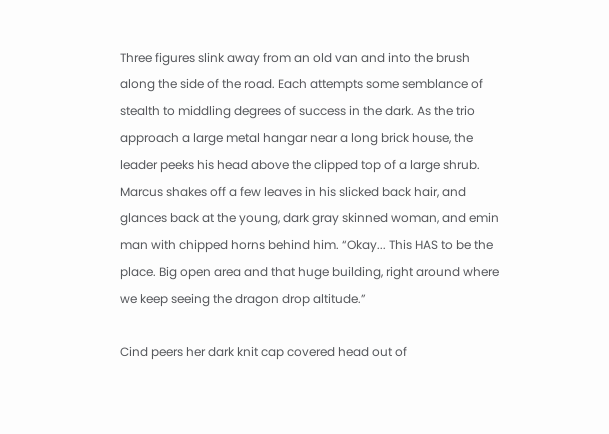Three figures slink away from an old van and into the brush along the side of the road. Each attempts some semblance of stealth to middling degrees of success in the dark. As the trio approach a large metal hangar near a long brick house, the leader peeks his head above the clipped top of a large shrub. Marcus shakes off a few leaves in his slicked back hair, and glances back at the young, dark gray skinned woman, and emin man with chipped horns behind him. “Okay... This HAS to be the place. Big open area and that huge building, right around where we keep seeing the dragon drop altitude.”

Cind peers her dark knit cap covered head out of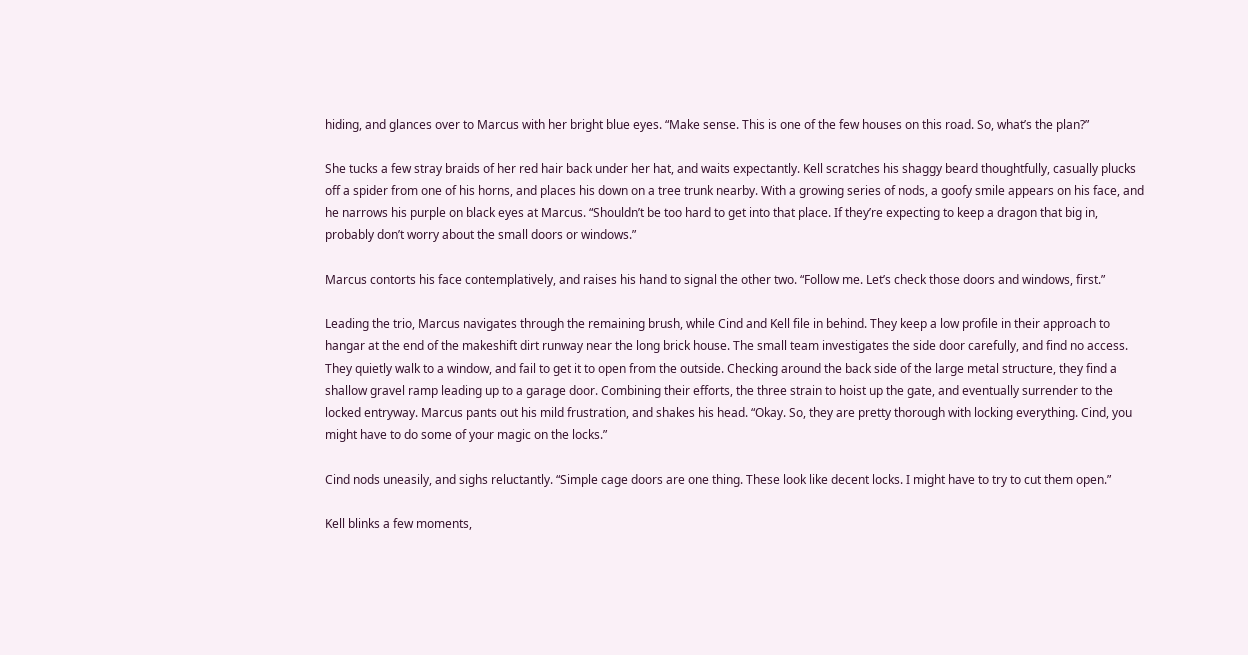hiding, and glances over to Marcus with her bright blue eyes. “Make sense. This is one of the few houses on this road. So, what’s the plan?”

She tucks a few stray braids of her red hair back under her hat, and waits expectantly. Kell scratches his shaggy beard thoughtfully, casually plucks off a spider from one of his horns, and places his down on a tree trunk nearby. With a growing series of nods, a goofy smile appears on his face, and he narrows his purple on black eyes at Marcus. “Shouldn’t be too hard to get into that place. If they’re expecting to keep a dragon that big in, probably don’t worry about the small doors or windows.”

Marcus contorts his face contemplatively, and raises his hand to signal the other two. “Follow me. Let’s check those doors and windows, first.”

Leading the trio, Marcus navigates through the remaining brush, while Cind and Kell file in behind. They keep a low profile in their approach to hangar at the end of the makeshift dirt runway near the long brick house. The small team investigates the side door carefully, and find no access. They quietly walk to a window, and fail to get it to open from the outside. Checking around the back side of the large metal structure, they find a shallow gravel ramp leading up to a garage door. Combining their efforts, the three strain to hoist up the gate, and eventually surrender to the locked entryway. Marcus pants out his mild frustration, and shakes his head. “Okay. So, they are pretty thorough with locking everything. Cind, you might have to do some of your magic on the locks.”

Cind nods uneasily, and sighs reluctantly. “Simple cage doors are one thing. These look like decent locks. I might have to try to cut them open.”

Kell blinks a few moments,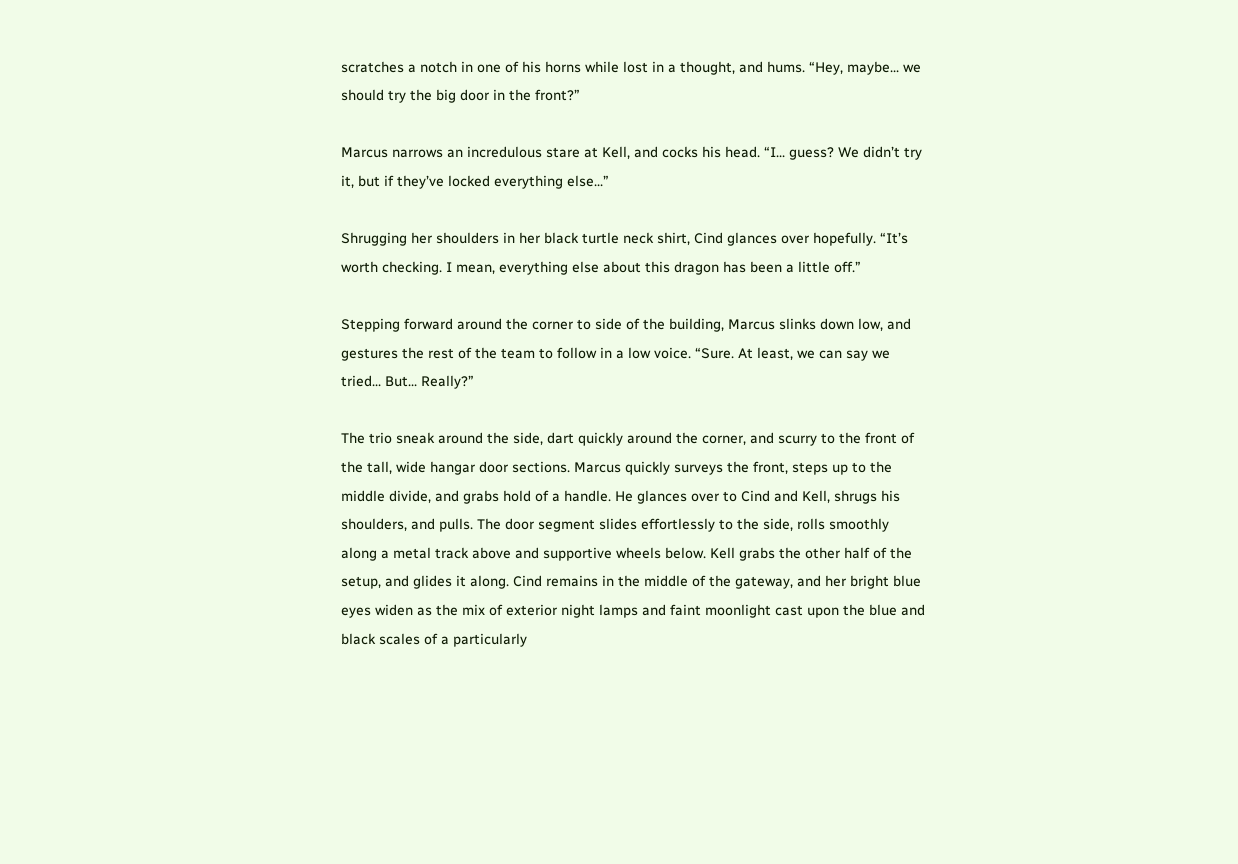scratches a notch in one of his horns while lost in a thought, and hums. “Hey, maybe... we should try the big door in the front?”

Marcus narrows an incredulous stare at Kell, and cocks his head. “I... guess? We didn’t try it, but if they’ve locked everything else...”

Shrugging her shoulders in her black turtle neck shirt, Cind glances over hopefully. “It’s worth checking. I mean, everything else about this dragon has been a little off.”

Stepping forward around the corner to side of the building, Marcus slinks down low, and gestures the rest of the team to follow in a low voice. “Sure. At least, we can say we tried... But... Really?”

The trio sneak around the side, dart quickly around the corner, and scurry to the front of the tall, wide hangar door sections. Marcus quickly surveys the front, steps up to the middle divide, and grabs hold of a handle. He glances over to Cind and Kell, shrugs his shoulders, and pulls. The door segment slides effortlessly to the side, rolls smoothly along a metal track above and supportive wheels below. Kell grabs the other half of the setup, and glides it along. Cind remains in the middle of the gateway, and her bright blue eyes widen as the mix of exterior night lamps and faint moonlight cast upon the blue and black scales of a particularly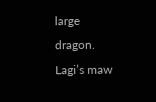large dragon. Lagi’s maw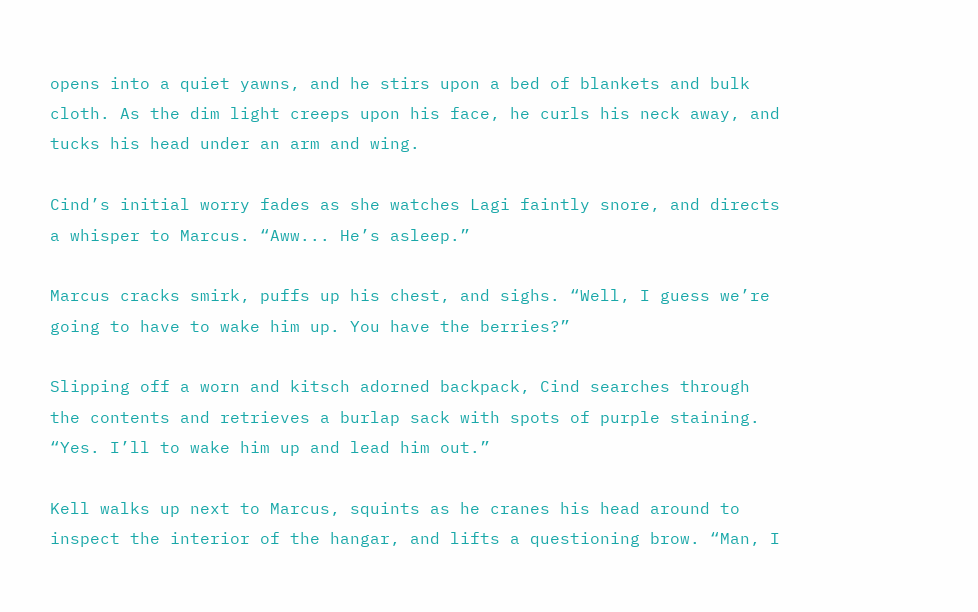opens into a quiet yawns, and he stirs upon a bed of blankets and bulk cloth. As the dim light creeps upon his face, he curls his neck away, and tucks his head under an arm and wing.

Cind’s initial worry fades as she watches Lagi faintly snore, and directs a whisper to Marcus. “Aww... He’s asleep.”

Marcus cracks smirk, puffs up his chest, and sighs. “Well, I guess we’re going to have to wake him up. You have the berries?”

Slipping off a worn and kitsch adorned backpack, Cind searches through the contents and retrieves a burlap sack with spots of purple staining. “Yes. I’ll to wake him up and lead him out.”

Kell walks up next to Marcus, squints as he cranes his head around to inspect the interior of the hangar, and lifts a questioning brow. “Man, I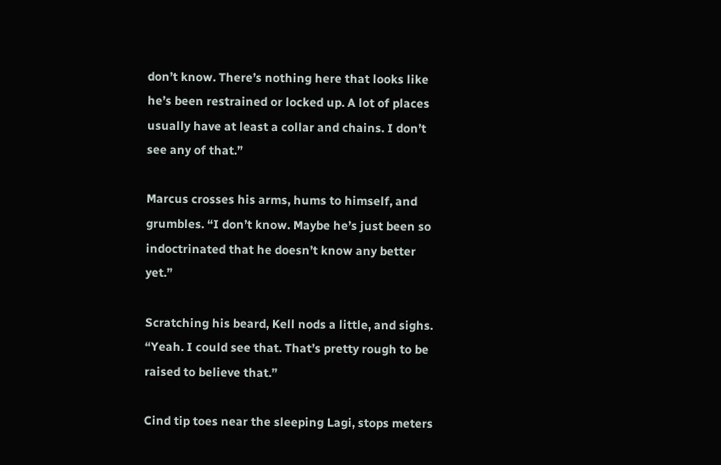don’t know. There’s nothing here that looks like he’s been restrained or locked up. A lot of places usually have at least a collar and chains. I don’t see any of that.”

Marcus crosses his arms, hums to himself, and grumbles. “I don’t know. Maybe he’s just been so indoctrinated that he doesn’t know any better yet.”

Scratching his beard, Kell nods a little, and sighs. “Yeah. I could see that. That’s pretty rough to be raised to believe that.”

Cind tip toes near the sleeping Lagi, stops meters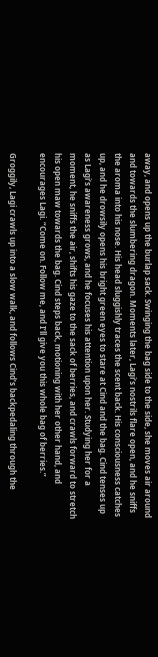away, and opens up the burlap sack. Swinging the bag side to the side, she moves air around and towards the slumbering dragon. Moments later, Lagi’s nostrils flare open, and he sniffs the aroma into his nose. His head sluggishly traces the scent back. His consciousness catches up, and he drowsily opens his bright green eyes to stare at Cind and the bag. Cind tenses up as Lagi’s awareness grows, and he focuses his attention upon her. Studying her for a moment, he sniffs the air, shifts his gaze to the sack of berries, and crawls forward to stretch his open maw towards the bag. Cind steps back, motioning with her other hand, and encourages Lagi. “Come on. Follow me, and I’ll give you this whole bag of berries.”

Groggily, Lagi crawls up into a slow walk, and follows Cind’s backpedaling through the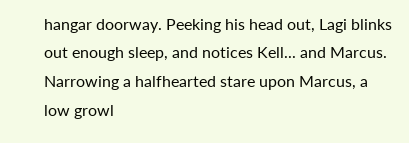hangar doorway. Peeking his head out, Lagi blinks out enough sleep, and notices Kell... and Marcus. Narrowing a halfhearted stare upon Marcus, a low growl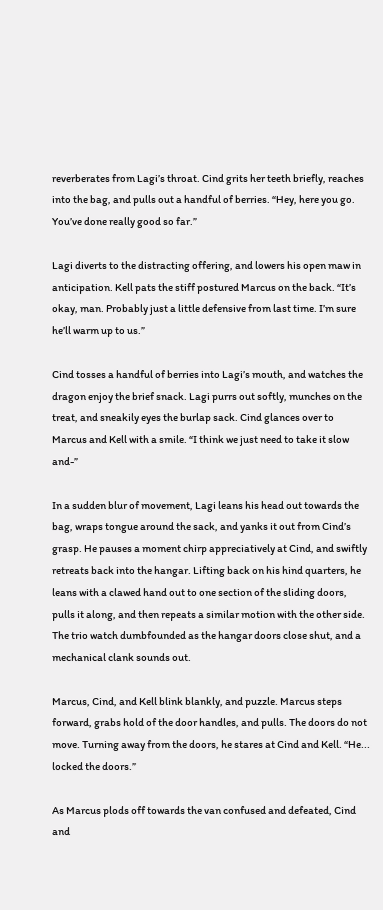reverberates from Lagi’s throat. Cind grits her teeth briefly, reaches into the bag, and pulls out a handful of berries. “Hey, here you go. You’ve done really good so far.”

Lagi diverts to the distracting offering, and lowers his open maw in anticipation. Kell pats the stiff postured Marcus on the back. “It’s okay, man. Probably just a little defensive from last time. I’m sure he’ll warm up to us.”

Cind tosses a handful of berries into Lagi’s mouth, and watches the dragon enjoy the brief snack. Lagi purrs out softly, munches on the treat, and sneakily eyes the burlap sack. Cind glances over to Marcus and Kell with a smile. “I think we just need to take it slow and-”

In a sudden blur of movement, Lagi leans his head out towards the bag, wraps tongue around the sack, and yanks it out from Cind’s grasp. He pauses a moment chirp appreciatively at Cind, and swiftly retreats back into the hangar. Lifting back on his hind quarters, he leans with a clawed hand out to one section of the sliding doors, pulls it along, and then repeats a similar motion with the other side. The trio watch dumbfounded as the hangar doors close shut, and a mechanical clank sounds out.

Marcus, Cind, and Kell blink blankly, and puzzle. Marcus steps forward, grabs hold of the door handles, and pulls. The doors do not move. Turning away from the doors, he stares at Cind and Kell. “He... locked the doors.”

As Marcus plods off towards the van confused and defeated, Cind and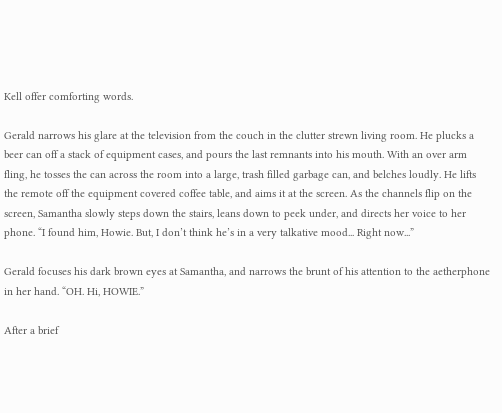Kell offer comforting words.

Gerald narrows his glare at the television from the couch in the clutter strewn living room. He plucks a beer can off a stack of equipment cases, and pours the last remnants into his mouth. With an over arm fling, he tosses the can across the room into a large, trash filled garbage can, and belches loudly. He lifts the remote off the equipment covered coffee table, and aims it at the screen. As the channels flip on the screen, Samantha slowly steps down the stairs, leans down to peek under, and directs her voice to her phone. “I found him, Howie. But, I don’t think he’s in a very talkative mood... Right now...”

Gerald focuses his dark brown eyes at Samantha, and narrows the brunt of his attention to the aetherphone in her hand. “OH. Hi, HOWIE.”

After a brief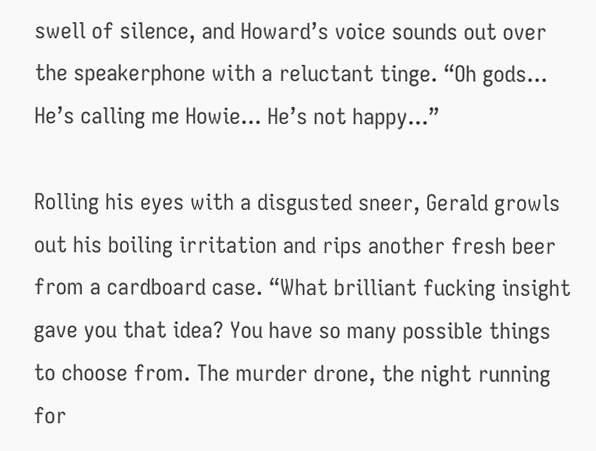swell of silence, and Howard’s voice sounds out over the speakerphone with a reluctant tinge. “Oh gods... He’s calling me Howie... He’s not happy...”

Rolling his eyes with a disgusted sneer, Gerald growls out his boiling irritation and rips another fresh beer from a cardboard case. “What brilliant fucking insight gave you that idea? You have so many possible things to choose from. The murder drone, the night running for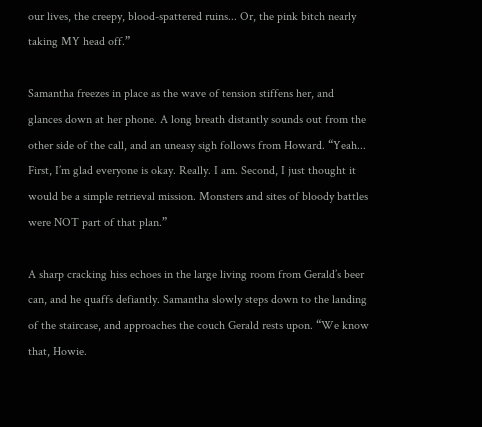our lives, the creepy, blood-spattered ruins... Or, the pink bitch nearly taking MY head off.”

Samantha freezes in place as the wave of tension stiffens her, and glances down at her phone. A long breath distantly sounds out from the other side of the call, and an uneasy sigh follows from Howard. “Yeah... First, I’m glad everyone is okay. Really. I am. Second, I just thought it would be a simple retrieval mission. Monsters and sites of bloody battles were NOT part of that plan.”

A sharp cracking hiss echoes in the large living room from Gerald’s beer can, and he quaffs defiantly. Samantha slowly steps down to the landing of the staircase, and approaches the couch Gerald rests upon. “We know that, Howie.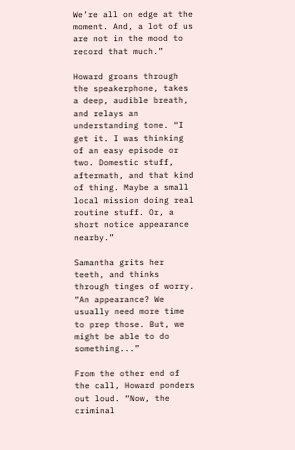We’re all on edge at the moment. And, a lot of us are not in the mood to record that much.”

Howard groans through the speakerphone, takes a deep, audible breath, and relays an understanding tone. “I get it. I was thinking of an easy episode or two. Domestic stuff, aftermath, and that kind of thing. Maybe a small local mission doing real routine stuff. Or, a short notice appearance nearby.”

Samantha grits her teeth, and thinks through tinges of worry. “An appearance? We usually need more time to prep those. But, we might be able to do something...”

From the other end of the call, Howard ponders out loud. “Now, the criminal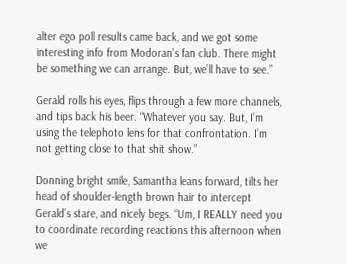alter ego poll results came back, and we got some interesting info from Modoran’s fan club. There might be something we can arrange. But, we’ll have to see.”

Gerald rolls his eyes, flips through a few more channels, and tips back his beer. “Whatever you say. But, I’m using the telephoto lens for that confrontation. I’m not getting close to that shit show.”

Donning bright smile, Samantha leans forward, tilts her head of shoulder-length brown hair to intercept Gerald’s stare, and nicely begs. “Um, I REALLY need you to coordinate recording reactions this afternoon when we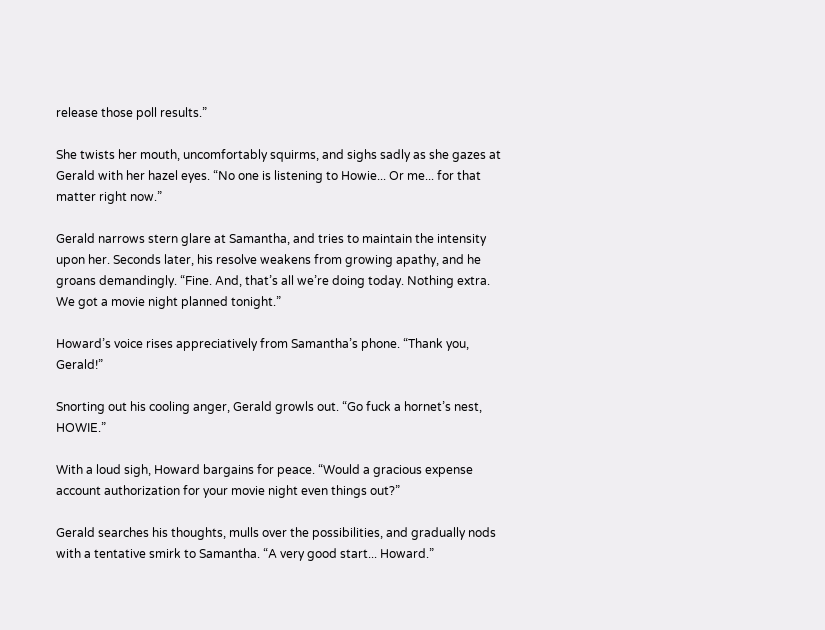release those poll results.”

She twists her mouth, uncomfortably squirms, and sighs sadly as she gazes at Gerald with her hazel eyes. “No one is listening to Howie... Or me... for that matter right now.”

Gerald narrows stern glare at Samantha, and tries to maintain the intensity upon her. Seconds later, his resolve weakens from growing apathy, and he groans demandingly. “Fine. And, that’s all we’re doing today. Nothing extra. We got a movie night planned tonight.”

Howard’s voice rises appreciatively from Samantha’s phone. “Thank you, Gerald!”

Snorting out his cooling anger, Gerald growls out. “Go fuck a hornet’s nest, HOWIE.”

With a loud sigh, Howard bargains for peace. “Would a gracious expense account authorization for your movie night even things out?”

Gerald searches his thoughts, mulls over the possibilities, and gradually nods with a tentative smirk to Samantha. “A very good start... Howard.”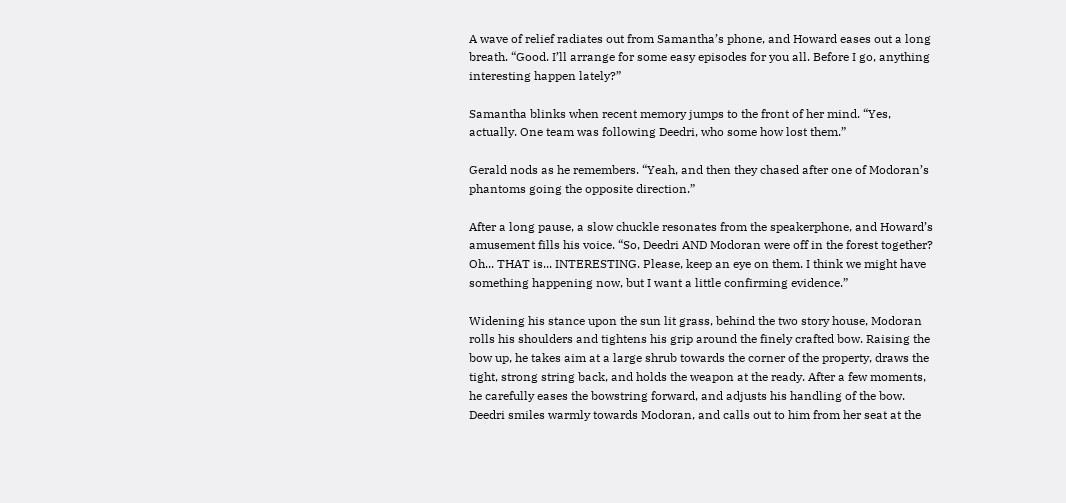A wave of relief radiates out from Samantha’s phone, and Howard eases out a long breath. “Good. I’ll arrange for some easy episodes for you all. Before I go, anything interesting happen lately?”

Samantha blinks when recent memory jumps to the front of her mind. “Yes, actually. One team was following Deedri, who some how lost them.”

Gerald nods as he remembers. “Yeah, and then they chased after one of Modoran’s phantoms going the opposite direction.”

After a long pause, a slow chuckle resonates from the speakerphone, and Howard’s amusement fills his voice. “So, Deedri AND Modoran were off in the forest together? Oh... THAT is... INTERESTING. Please, keep an eye on them. I think we might have something happening now, but I want a little confirming evidence.”

Widening his stance upon the sun lit grass, behind the two story house, Modoran rolls his shoulders and tightens his grip around the finely crafted bow. Raising the bow up, he takes aim at a large shrub towards the corner of the property, draws the tight, strong string back, and holds the weapon at the ready. After a few moments, he carefully eases the bowstring forward, and adjusts his handling of the bow. Deedri smiles warmly towards Modoran, and calls out to him from her seat at the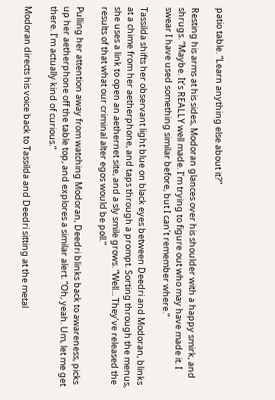patio table. “Learn anything else about it?”

Resting his arms at his sides, Modoran glances over his shoulder with a happy smirk, and shrugs. “Maybe. It’s REALLY well made. I’m trying to figure out who may have made it. I swear I have used something similar before, but I can’t remember where.”

Tassilda shifts her observant light blue on black eyes between Deedri and Modoran, blinks at a chime from her aetherphone, and taps through a prompt. Sorting through the menus, she uses a link to open an aethernet site, and a sly smile grows. “Well... They’ve released the results of that what our criminal alter egos would be poll.”

Pulling her attention away from watching Modoran, Deedri blinks back to awareness, picks up her aetherphone off the table top, and explores a similar alert. “Oh, yeah. Um, let me get there. I’m actually kind of curious.”

Modoran directs his voice back to Tassilda and Deedri sitting at the metal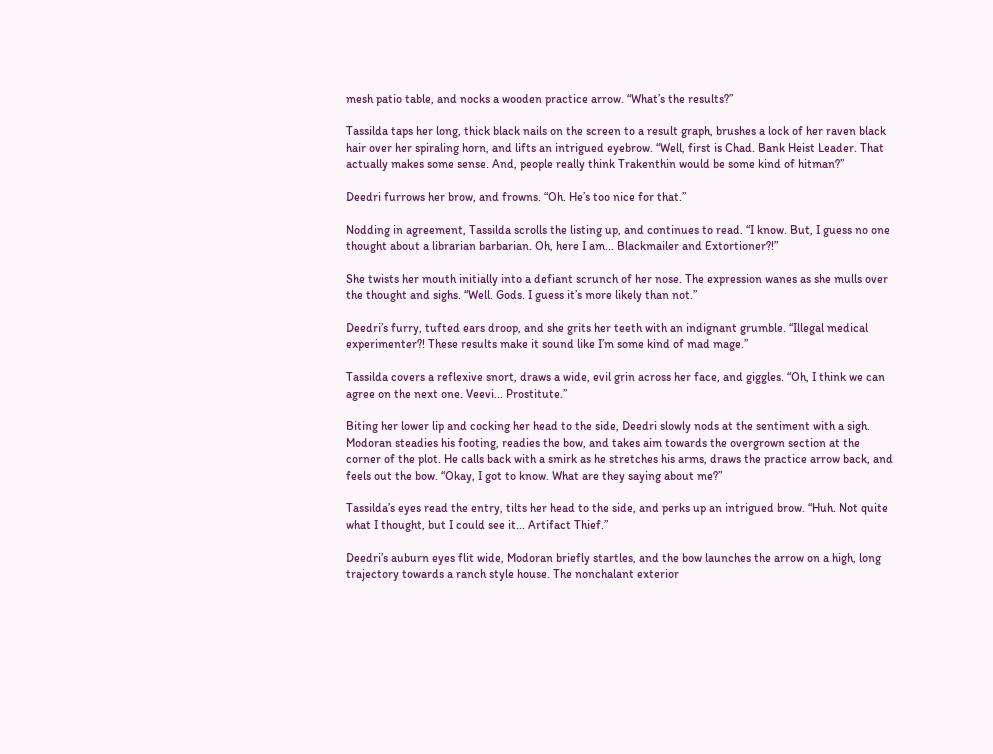mesh patio table, and nocks a wooden practice arrow. “What’s the results?”

Tassilda taps her long, thick black nails on the screen to a result graph, brushes a lock of her raven black hair over her spiraling horn, and lifts an intrigued eyebrow. “Well, first is Chad. Bank Heist Leader. That actually makes some sense. And, people really think Trakenthin would be some kind of hitman?”

Deedri furrows her brow, and frowns. “Oh. He’s too nice for that.”

Nodding in agreement, Tassilda scrolls the listing up, and continues to read. “I know. But, I guess no one thought about a librarian barbarian. Oh, here I am... Blackmailer and Extortioner?!”

She twists her mouth initially into a defiant scrunch of her nose. The expression wanes as she mulls over the thought and sighs. “Well. Gods. I guess it’s more likely than not.”

Deedri’s furry, tufted ears droop, and she grits her teeth with an indignant grumble. “Illegal medical experimenter?! These results make it sound like I’m some kind of mad mage.”

Tassilda covers a reflexive snort, draws a wide, evil grin across her face, and giggles. “Oh, I think we can agree on the next one. Veevi... Prostitute.”

Biting her lower lip and cocking her head to the side, Deedri slowly nods at the sentiment with a sigh. Modoran steadies his footing, readies the bow, and takes aim towards the overgrown section at the corner of the plot. He calls back with a smirk as he stretches his arms, draws the practice arrow back, and feels out the bow. “Okay, I got to know. What are they saying about me?”

Tassilda’s eyes read the entry, tilts her head to the side, and perks up an intrigued brow. “Huh. Not quite what I thought, but I could see it... Artifact Thief.”

Deedri’s auburn eyes flit wide, Modoran briefly startles, and the bow launches the arrow on a high, long trajectory towards a ranch style house. The nonchalant exterior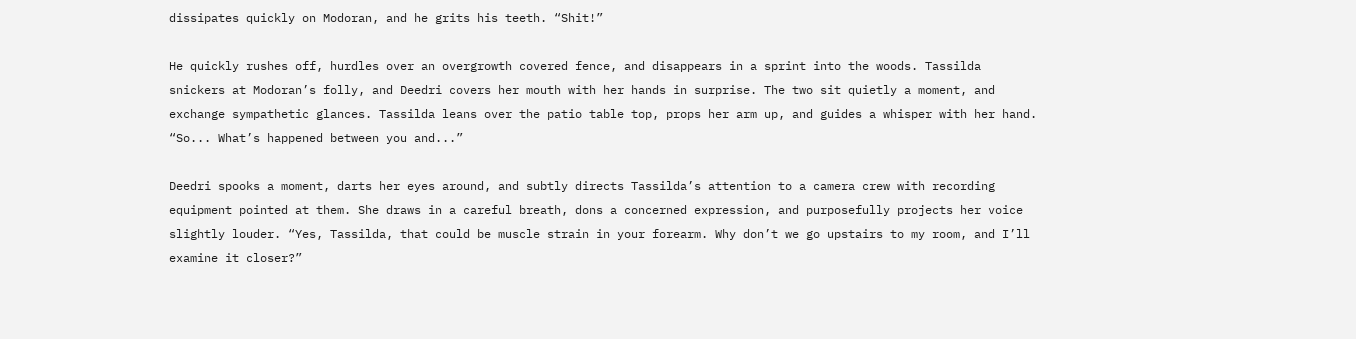dissipates quickly on Modoran, and he grits his teeth. “Shit!”

He quickly rushes off, hurdles over an overgrowth covered fence, and disappears in a sprint into the woods. Tassilda snickers at Modoran’s folly, and Deedri covers her mouth with her hands in surprise. The two sit quietly a moment, and exchange sympathetic glances. Tassilda leans over the patio table top, props her arm up, and guides a whisper with her hand. “So... What’s happened between you and...”

Deedri spooks a moment, darts her eyes around, and subtly directs Tassilda’s attention to a camera crew with recording equipment pointed at them. She draws in a careful breath, dons a concerned expression, and purposefully projects her voice slightly louder. “Yes, Tassilda, that could be muscle strain in your forearm. Why don’t we go upstairs to my room, and I’ll examine it closer?”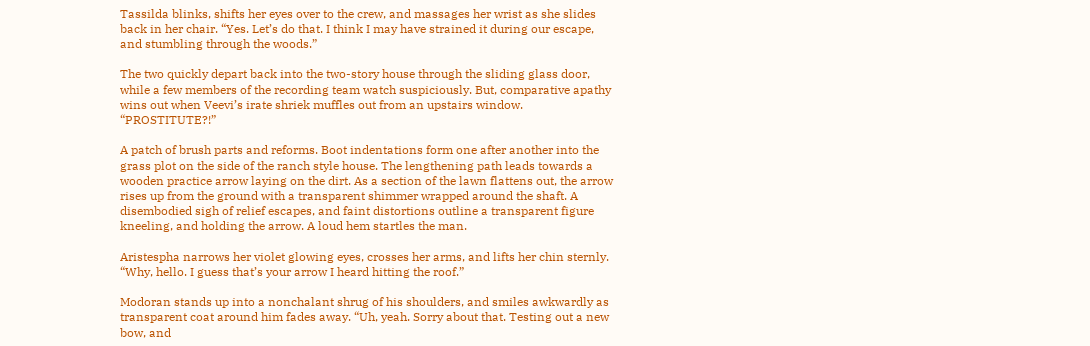Tassilda blinks, shifts her eyes over to the crew, and massages her wrist as she slides back in her chair. “Yes. Let’s do that. I think I may have strained it during our escape, and stumbling through the woods.”

The two quickly depart back into the two-story house through the sliding glass door, while a few members of the recording team watch suspiciously. But, comparative apathy wins out when Veevi’s irate shriek muffles out from an upstairs window. “PROSTITUTE?!”

A patch of brush parts and reforms. Boot indentations form one after another into the grass plot on the side of the ranch style house. The lengthening path leads towards a wooden practice arrow laying on the dirt. As a section of the lawn flattens out, the arrow rises up from the ground with a transparent shimmer wrapped around the shaft. A disembodied sigh of relief escapes, and faint distortions outline a transparent figure kneeling, and holding the arrow. A loud hem startles the man.

Aristespha narrows her violet glowing eyes, crosses her arms, and lifts her chin sternly. “Why, hello. I guess that’s your arrow I heard hitting the roof.”

Modoran stands up into a nonchalant shrug of his shoulders, and smiles awkwardly as transparent coat around him fades away. “Uh, yeah. Sorry about that. Testing out a new bow, and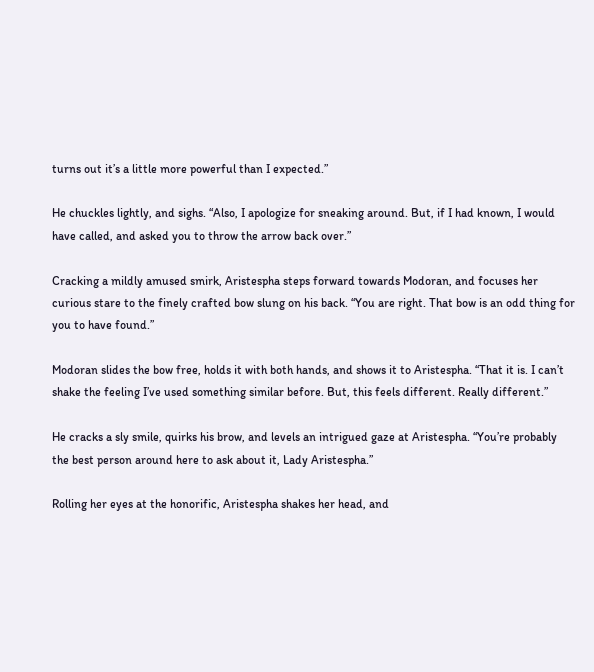turns out it’s a little more powerful than I expected.”

He chuckles lightly, and sighs. “Also, I apologize for sneaking around. But, if I had known, I would have called, and asked you to throw the arrow back over.”

Cracking a mildly amused smirk, Aristespha steps forward towards Modoran, and focuses her curious stare to the finely crafted bow slung on his back. “You are right. That bow is an odd thing for you to have found.”

Modoran slides the bow free, holds it with both hands, and shows it to Aristespha. “That it is. I can’t shake the feeling I’ve used something similar before. But, this feels different. Really different.”

He cracks a sly smile, quirks his brow, and levels an intrigued gaze at Aristespha. “You’re probably the best person around here to ask about it, Lady Aristespha.”

Rolling her eyes at the honorific, Aristespha shakes her head, and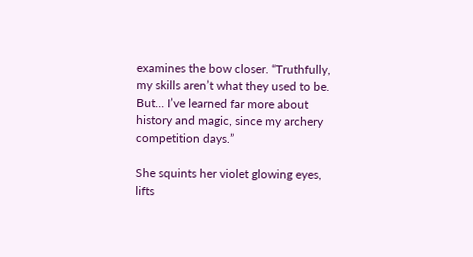examines the bow closer. “Truthfully, my skills aren’t what they used to be. But... I’ve learned far more about history and magic, since my archery competition days.”

She squints her violet glowing eyes, lifts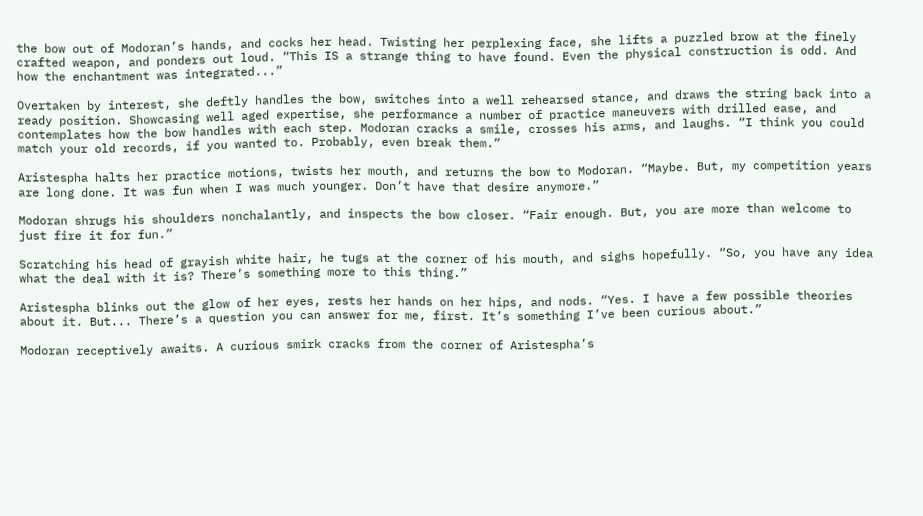the bow out of Modoran’s hands, and cocks her head. Twisting her perplexing face, she lifts a puzzled brow at the finely crafted weapon, and ponders out loud. “This IS a strange thing to have found. Even the physical construction is odd. And how the enchantment was integrated...”

Overtaken by interest, she deftly handles the bow, switches into a well rehearsed stance, and draws the string back into a ready position. Showcasing well aged expertise, she performance a number of practice maneuvers with drilled ease, and contemplates how the bow handles with each step. Modoran cracks a smile, crosses his arms, and laughs. “I think you could match your old records, if you wanted to. Probably, even break them.”

Aristespha halts her practice motions, twists her mouth, and returns the bow to Modoran. “Maybe. But, my competition years are long done. It was fun when I was much younger. Don’t have that desire anymore.”

Modoran shrugs his shoulders nonchalantly, and inspects the bow closer. “Fair enough. But, you are more than welcome to just fire it for fun.”

Scratching his head of grayish white hair, he tugs at the corner of his mouth, and sighs hopefully. “So, you have any idea what the deal with it is? There’s something more to this thing.”

Aristespha blinks out the glow of her eyes, rests her hands on her hips, and nods. “Yes. I have a few possible theories about it. But... There’s a question you can answer for me, first. It’s something I’ve been curious about.”

Modoran receptively awaits. A curious smirk cracks from the corner of Aristespha’s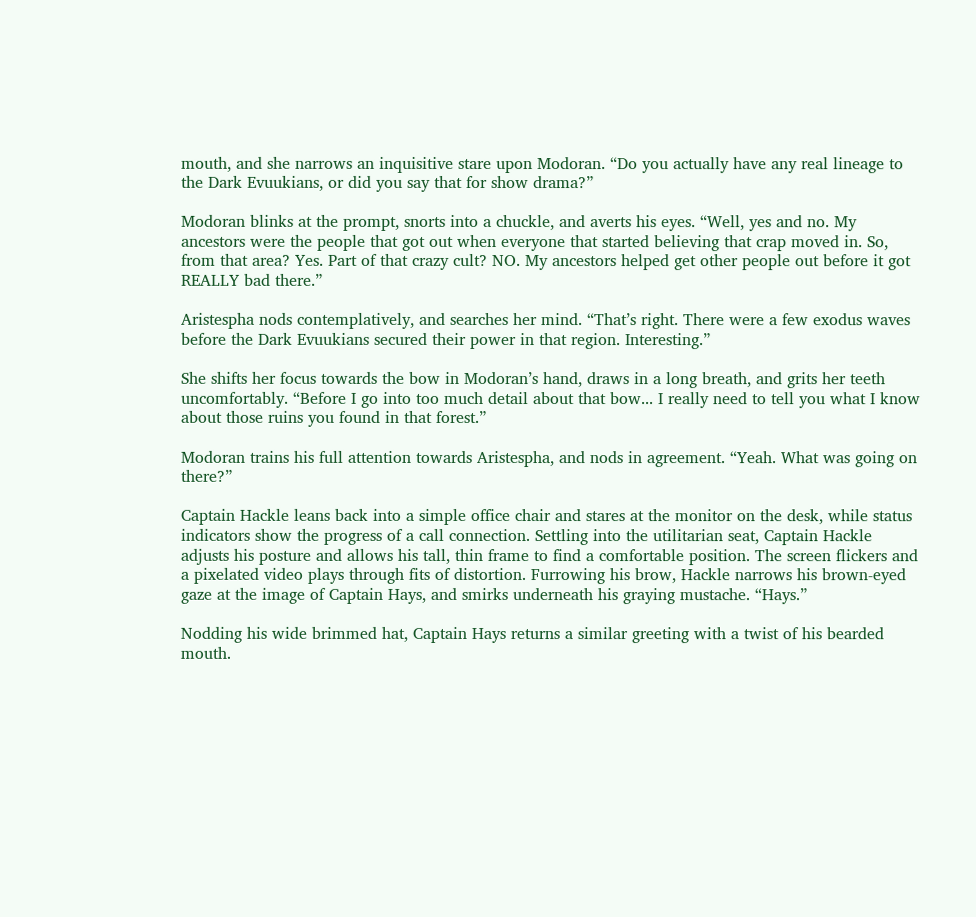mouth, and she narrows an inquisitive stare upon Modoran. “Do you actually have any real lineage to the Dark Evuukians, or did you say that for show drama?”

Modoran blinks at the prompt, snorts into a chuckle, and averts his eyes. “Well, yes and no. My ancestors were the people that got out when everyone that started believing that crap moved in. So, from that area? Yes. Part of that crazy cult? NO. My ancestors helped get other people out before it got REALLY bad there.”

Aristespha nods contemplatively, and searches her mind. “That’s right. There were a few exodus waves before the Dark Evuukians secured their power in that region. Interesting.”

She shifts her focus towards the bow in Modoran’s hand, draws in a long breath, and grits her teeth uncomfortably. “Before I go into too much detail about that bow... I really need to tell you what I know about those ruins you found in that forest.”

Modoran trains his full attention towards Aristespha, and nods in agreement. “Yeah. What was going on there?”

Captain Hackle leans back into a simple office chair and stares at the monitor on the desk, while status indicators show the progress of a call connection. Settling into the utilitarian seat, Captain Hackle adjusts his posture and allows his tall, thin frame to find a comfortable position. The screen flickers and a pixelated video plays through fits of distortion. Furrowing his brow, Hackle narrows his brown-eyed gaze at the image of Captain Hays, and smirks underneath his graying mustache. “Hays.”

Nodding his wide brimmed hat, Captain Hays returns a similar greeting with a twist of his bearded mouth.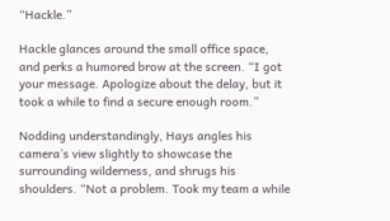“Hackle.”

Hackle glances around the small office space, and perks a humored brow at the screen. “I got your message. Apologize about the delay, but it took a while to find a secure enough room.”

Nodding understandingly, Hays angles his camera’s view slightly to showcase the surrounding wilderness, and shrugs his shoulders. “Not a problem. Took my team a while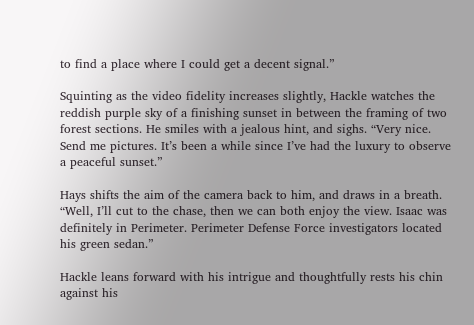to find a place where I could get a decent signal.”

Squinting as the video fidelity increases slightly, Hackle watches the reddish purple sky of a finishing sunset in between the framing of two forest sections. He smiles with a jealous hint, and sighs. “Very nice. Send me pictures. It’s been a while since I’ve had the luxury to observe a peaceful sunset.”

Hays shifts the aim of the camera back to him, and draws in a breath. “Well, I’ll cut to the chase, then we can both enjoy the view. Isaac was definitely in Perimeter. Perimeter Defense Force investigators located his green sedan.”

Hackle leans forward with his intrigue and thoughtfully rests his chin against his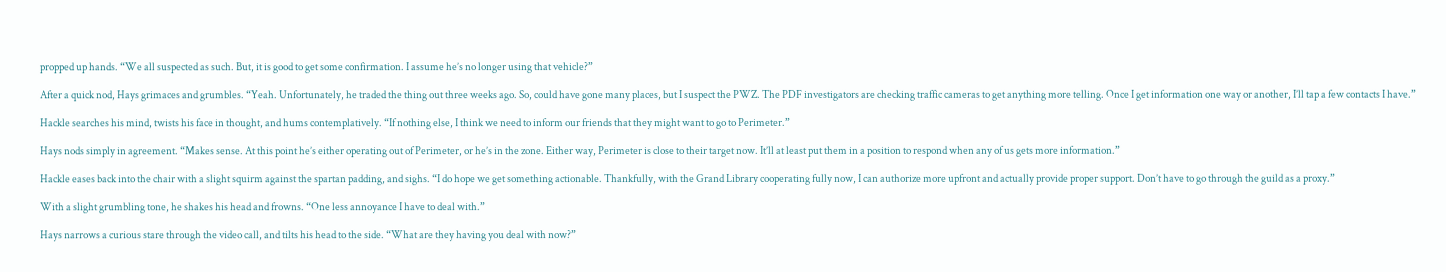propped up hands. “We all suspected as such. But, it is good to get some confirmation. I assume he’s no longer using that vehicle?”

After a quick nod, Hays grimaces and grumbles. “Yeah. Unfortunately, he traded the thing out three weeks ago. So, could have gone many places, but I suspect the PWZ. The PDF investigators are checking traffic cameras to get anything more telling. Once I get information one way or another, I’ll tap a few contacts I have.”

Hackle searches his mind, twists his face in thought, and hums contemplatively. “If nothing else, I think we need to inform our friends that they might want to go to Perimeter.”

Hays nods simply in agreement. “Makes sense. At this point he’s either operating out of Perimeter, or he’s in the zone. Either way, Perimeter is close to their target now. It’ll at least put them in a position to respond when any of us gets more information.”

Hackle eases back into the chair with a slight squirm against the spartan padding, and sighs. “I do hope we get something actionable. Thankfully, with the Grand Library cooperating fully now, I can authorize more upfront and actually provide proper support. Don’t have to go through the guild as a proxy.”

With a slight grumbling tone, he shakes his head and frowns. “One less annoyance I have to deal with.”

Hays narrows a curious stare through the video call, and tilts his head to the side. “What are they having you deal with now?”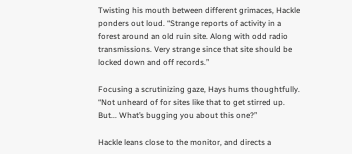Twisting his mouth between different grimaces, Hackle ponders out loud. “Strange reports of activity in a forest around an old ruin site. Along with odd radio transmissions. Very strange since that site should be locked down and off records.”

Focusing a scrutinizing gaze, Hays hums thoughtfully. “Not unheard of for sites like that to get stirred up. But... What’s bugging you about this one?”

Hackle leans close to the monitor, and directs a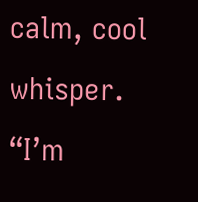calm, cool whisper. “I’m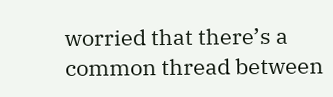worried that there’s a common thread between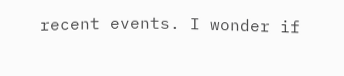recent events. I wonder if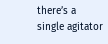there’s a single agitator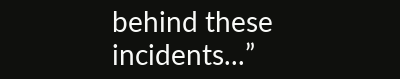behind these incidents...”